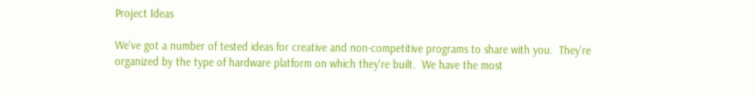Project Ideas

We've got a number of tested ideas for creative and non-competitive programs to share with you.  They're organized by the type of hardware platform on which they're built.  We have the most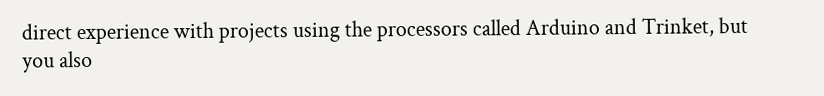direct experience with projects using the processors called Arduino and Trinket, but you also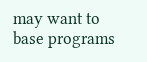may want to base programs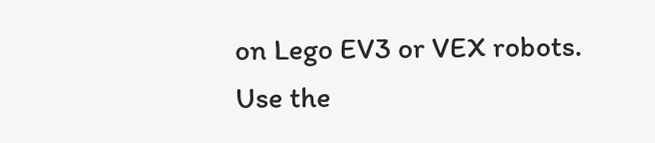on Lego EV3 or VEX robots.  Use the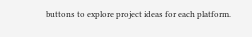buttons to explore project ideas for each platform.